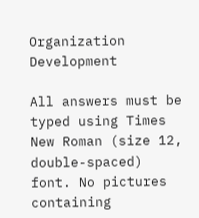Organization Development

All answers must be typed using Times New Roman (size 12, double-spaced) font. No pictures containing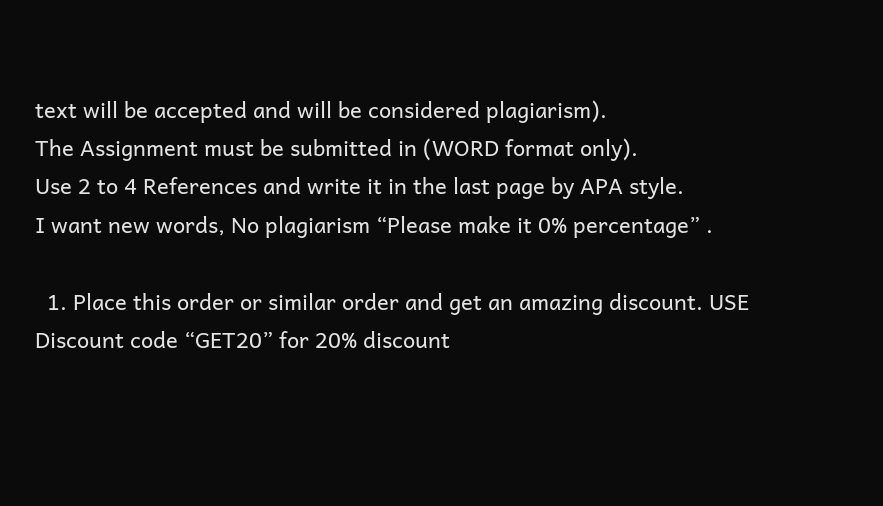text will be accepted and will be considered plagiarism).
The Assignment must be submitted in (WORD format only).
Use 2 to 4 References and write it in the last page by APA style.
I want new words, No plagiarism “Please make it 0% percentage” .

  1. Place this order or similar order and get an amazing discount. USE Discount code “GET20” for 20% discount